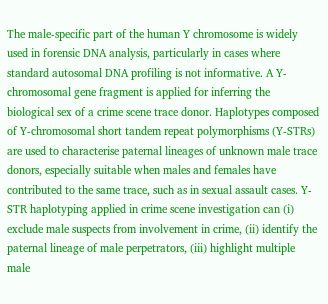The male-specific part of the human Y chromosome is widely used in forensic DNA analysis, particularly in cases where standard autosomal DNA profiling is not informative. A Y-chromosomal gene fragment is applied for inferring the biological sex of a crime scene trace donor. Haplotypes composed of Y-chromosomal short tandem repeat polymorphisms (Y-STRs) are used to characterise paternal lineages of unknown male trace donors, especially suitable when males and females have contributed to the same trace, such as in sexual assault cases. Y-STR haplotyping applied in crime scene investigation can (i) exclude male suspects from involvement in crime, (ii) identify the paternal lineage of male perpetrators, (iii) highlight multiple male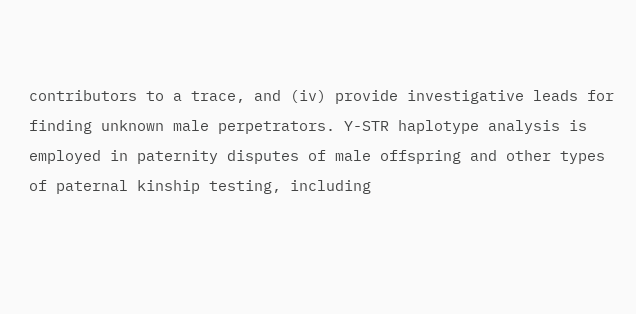contributors to a trace, and (iv) provide investigative leads for finding unknown male perpetrators. Y-STR haplotype analysis is employed in paternity disputes of male offspring and other types of paternal kinship testing, including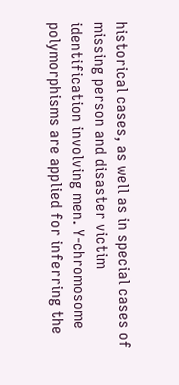historical cases, as well as in special cases of missing person and disaster victim identification involving men. Y-chromosome polymorphisms are applied for inferring the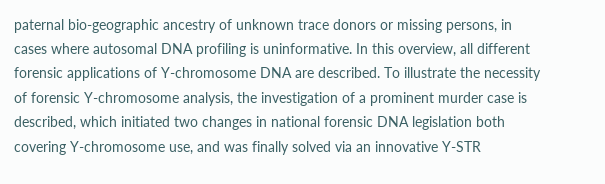paternal bio-geographic ancestry of unknown trace donors or missing persons, in cases where autosomal DNA profiling is uninformative. In this overview, all different forensic applications of Y-chromosome DNA are described. To illustrate the necessity of forensic Y-chromosome analysis, the investigation of a prominent murder case is described, which initiated two changes in national forensic DNA legislation both covering Y-chromosome use, and was finally solved via an innovative Y-STR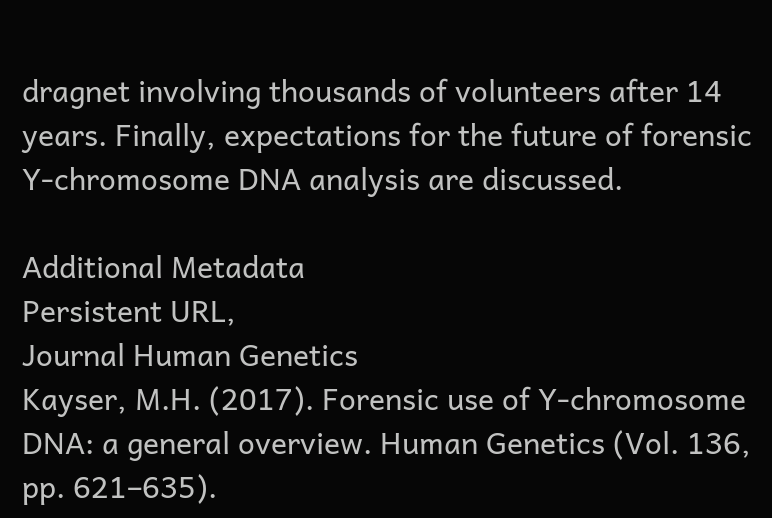dragnet involving thousands of volunteers after 14 years. Finally, expectations for the future of forensic Y-chromosome DNA analysis are discussed.

Additional Metadata
Persistent URL,
Journal Human Genetics
Kayser, M.H. (2017). Forensic use of Y-chromosome DNA: a general overview. Human Genetics (Vol. 136, pp. 621–635).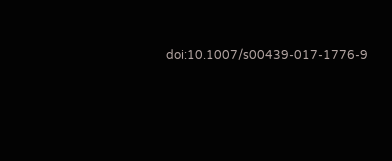doi:10.1007/s00439-017-1776-9